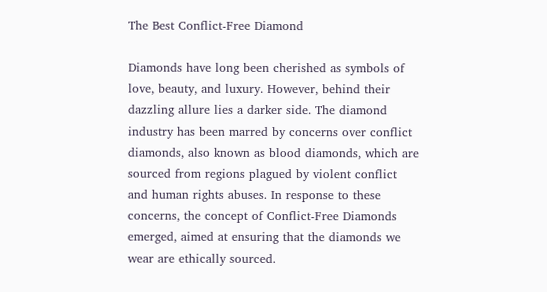The Best Conflict-Free Diamond

Diamonds have long been cherished as symbols of love, beauty, and luxury. However, behind their dazzling allure lies a darker side. The diamond industry has been marred by concerns over conflict diamonds, also known as blood diamonds, which are sourced from regions plagued by violent conflict and human rights abuses. In response to these concerns, the concept of Conflict-Free Diamonds emerged, aimed at ensuring that the diamonds we wear are ethically sourced.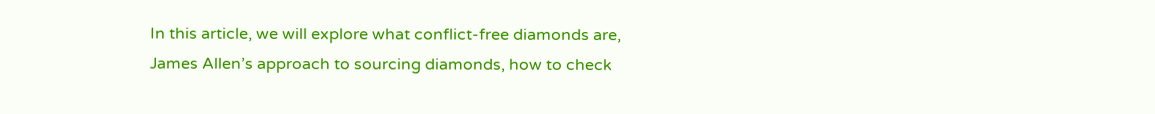In this article, we will explore what conflict-free diamonds are, James Allen’s approach to sourcing diamonds, how to check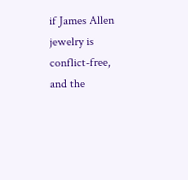if James Allen jewelry is conflict-free, and the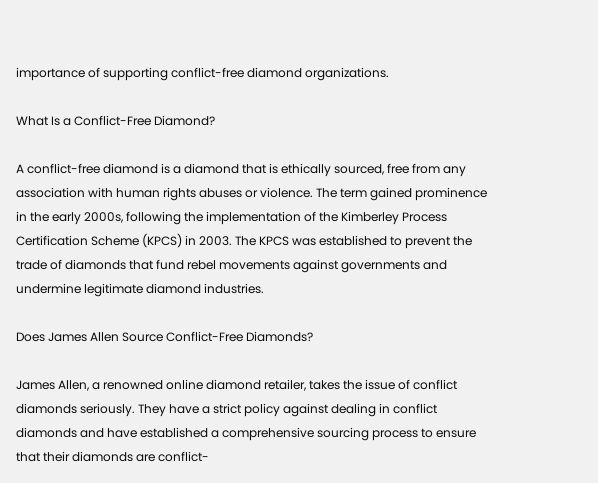importance of supporting conflict-free diamond organizations.

What Is a Conflict-Free Diamond?

A conflict-free diamond is a diamond that is ethically sourced, free from any association with human rights abuses or violence. The term gained prominence in the early 2000s, following the implementation of the Kimberley Process Certification Scheme (KPCS) in 2003. The KPCS was established to prevent the trade of diamonds that fund rebel movements against governments and undermine legitimate diamond industries.

Does James Allen Source Conflict-Free Diamonds?

James Allen, a renowned online diamond retailer, takes the issue of conflict diamonds seriously. They have a strict policy against dealing in conflict diamonds and have established a comprehensive sourcing process to ensure that their diamonds are conflict-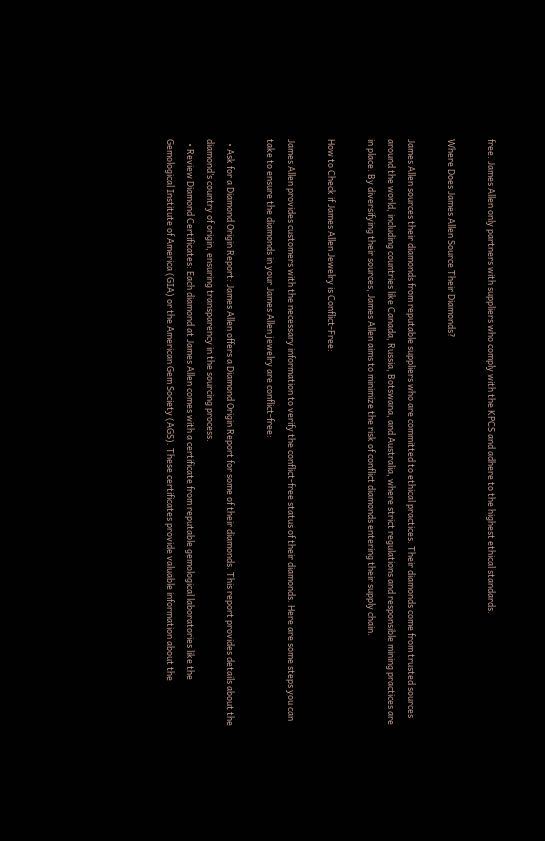free. James Allen only partners with suppliers who comply with the KPCS and adhere to the highest ethical standards.

Where Does James Allen Source Their Diamonds?

James Allen sources their diamonds from reputable suppliers who are committed to ethical practices. Their diamonds come from trusted sources around the world, including countries like Canada, Russia, Botswana, and Australia, where strict regulations and responsible mining practices are in place. By diversifying their sources, James Allen aims to minimize the risk of conflict diamonds entering their supply chain.

How to Check if James Allen Jewelry is Conflict-Free:

James Allen provides customers with the necessary information to verify the conflict-free status of their diamonds. Here are some steps you can take to ensure the diamonds in your James Allen jewelry are conflict-free:

  • Ask for a Diamond Origin Report: James Allen offers a Diamond Origin Report for some of their diamonds. This report provides details about the diamond’s country of origin, ensuring transparency in the sourcing process.
  • Review Diamond Certificates: Each diamond at James Allen comes with a certificate from reputable gemological laboratories like the Gemological Institute of America (GIA) or the American Gem Society (AGS). These certificates provide valuable information about the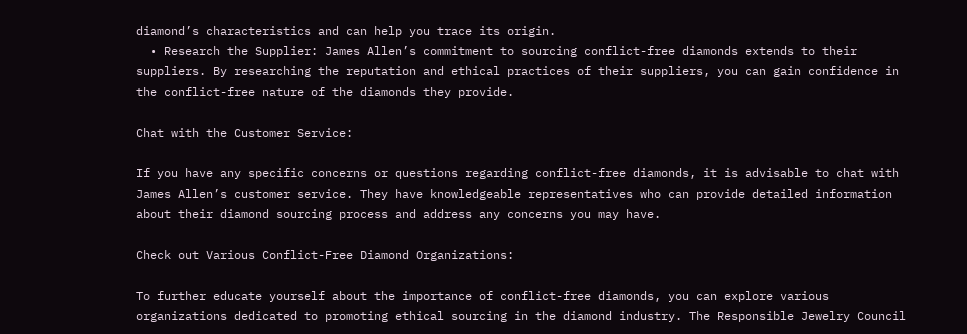diamond’s characteristics and can help you trace its origin.
  • Research the Supplier: James Allen’s commitment to sourcing conflict-free diamonds extends to their suppliers. By researching the reputation and ethical practices of their suppliers, you can gain confidence in the conflict-free nature of the diamonds they provide.

Chat with the Customer Service:

If you have any specific concerns or questions regarding conflict-free diamonds, it is advisable to chat with James Allen’s customer service. They have knowledgeable representatives who can provide detailed information about their diamond sourcing process and address any concerns you may have.

Check out Various Conflict-Free Diamond Organizations:

To further educate yourself about the importance of conflict-free diamonds, you can explore various organizations dedicated to promoting ethical sourcing in the diamond industry. The Responsible Jewelry Council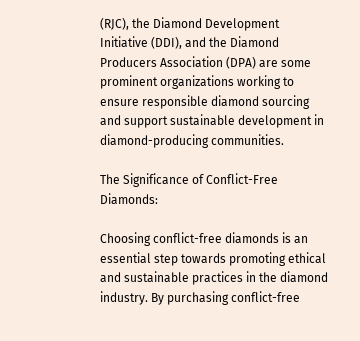(RJC), the Diamond Development Initiative (DDI), and the Diamond Producers Association (DPA) are some prominent organizations working to ensure responsible diamond sourcing and support sustainable development in diamond-producing communities.

The Significance of Conflict-Free Diamonds:

Choosing conflict-free diamonds is an essential step towards promoting ethical and sustainable practices in the diamond industry. By purchasing conflict-free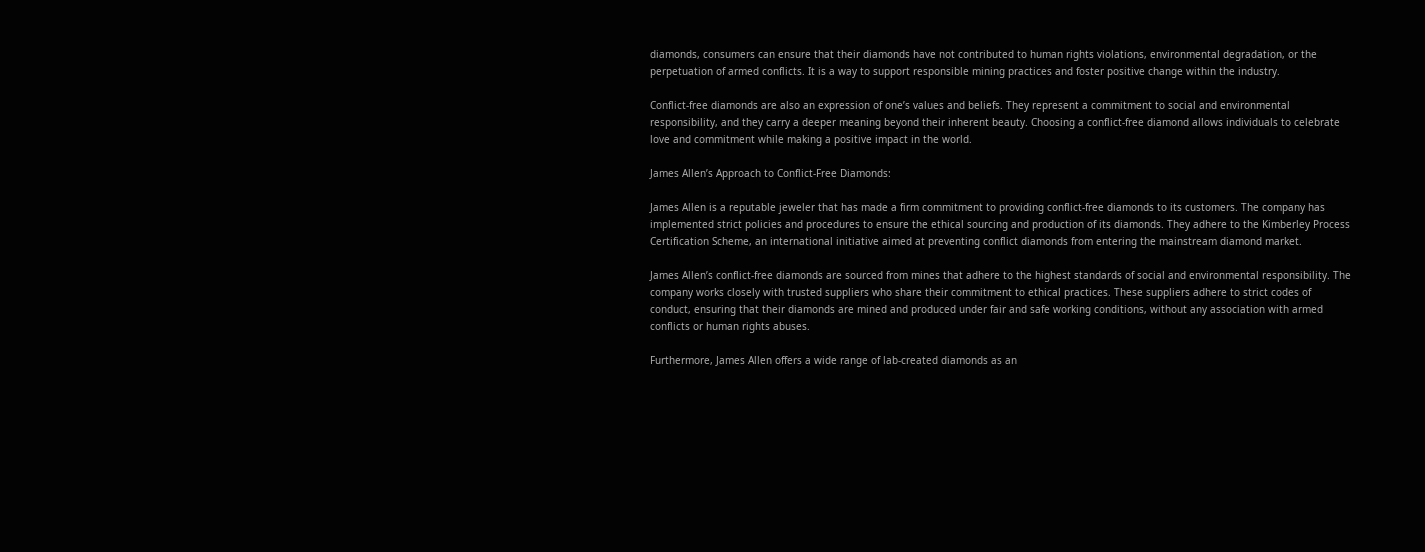diamonds, consumers can ensure that their diamonds have not contributed to human rights violations, environmental degradation, or the perpetuation of armed conflicts. It is a way to support responsible mining practices and foster positive change within the industry.

Conflict-free diamonds are also an expression of one’s values and beliefs. They represent a commitment to social and environmental responsibility, and they carry a deeper meaning beyond their inherent beauty. Choosing a conflict-free diamond allows individuals to celebrate love and commitment while making a positive impact in the world.

James Allen’s Approach to Conflict-Free Diamonds:

James Allen is a reputable jeweler that has made a firm commitment to providing conflict-free diamonds to its customers. The company has implemented strict policies and procedures to ensure the ethical sourcing and production of its diamonds. They adhere to the Kimberley Process Certification Scheme, an international initiative aimed at preventing conflict diamonds from entering the mainstream diamond market.

James Allen’s conflict-free diamonds are sourced from mines that adhere to the highest standards of social and environmental responsibility. The company works closely with trusted suppliers who share their commitment to ethical practices. These suppliers adhere to strict codes of conduct, ensuring that their diamonds are mined and produced under fair and safe working conditions, without any association with armed conflicts or human rights abuses.

Furthermore, James Allen offers a wide range of lab-created diamonds as an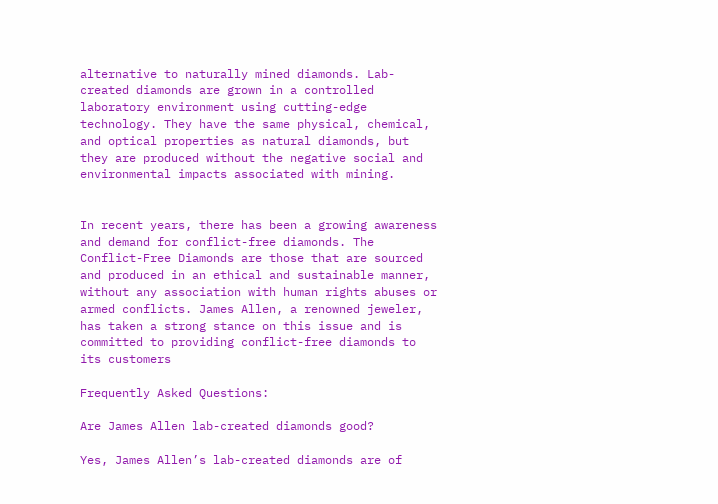alternative to naturally mined diamonds. Lab-created diamonds are grown in a controlled laboratory environment using cutting-edge technology. They have the same physical, chemical, and optical properties as natural diamonds, but they are produced without the negative social and environmental impacts associated with mining.


In recent years, there has been a growing awareness and demand for conflict-free diamonds. The Conflict-Free Diamonds are those that are sourced and produced in an ethical and sustainable manner, without any association with human rights abuses or armed conflicts. James Allen, a renowned jeweler, has taken a strong stance on this issue and is committed to providing conflict-free diamonds to its customers

Frequently Asked Questions:

Are James Allen lab-created diamonds good?

Yes, James Allen’s lab-created diamonds are of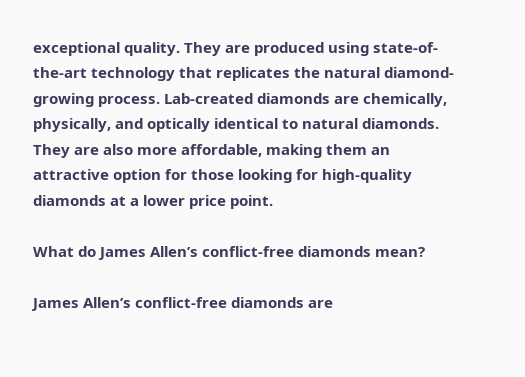exceptional quality. They are produced using state-of-the-art technology that replicates the natural diamond-growing process. Lab-created diamonds are chemically, physically, and optically identical to natural diamonds. They are also more affordable, making them an attractive option for those looking for high-quality diamonds at a lower price point.

What do James Allen’s conflict-free diamonds mean?

James Allen’s conflict-free diamonds are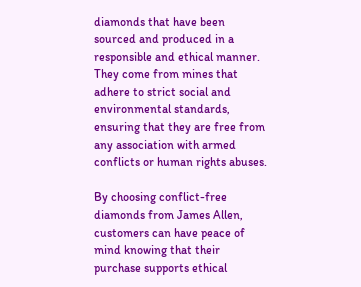diamonds that have been sourced and produced in a responsible and ethical manner. They come from mines that adhere to strict social and environmental standards, ensuring that they are free from any association with armed conflicts or human rights abuses.

By choosing conflict-free diamonds from James Allen, customers can have peace of mind knowing that their purchase supports ethical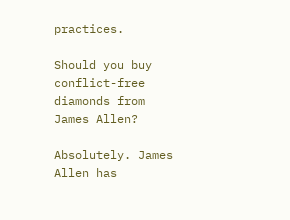practices.

Should you buy conflict-free diamonds from James Allen?

Absolutely. James Allen has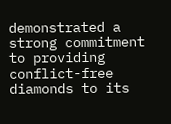demonstrated a strong commitment to providing conflict-free diamonds to its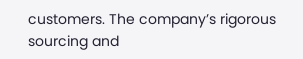customers. The company’s rigorous sourcing and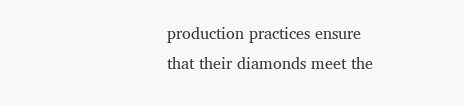production practices ensure that their diamonds meet the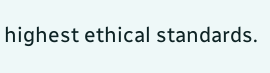highest ethical standards.